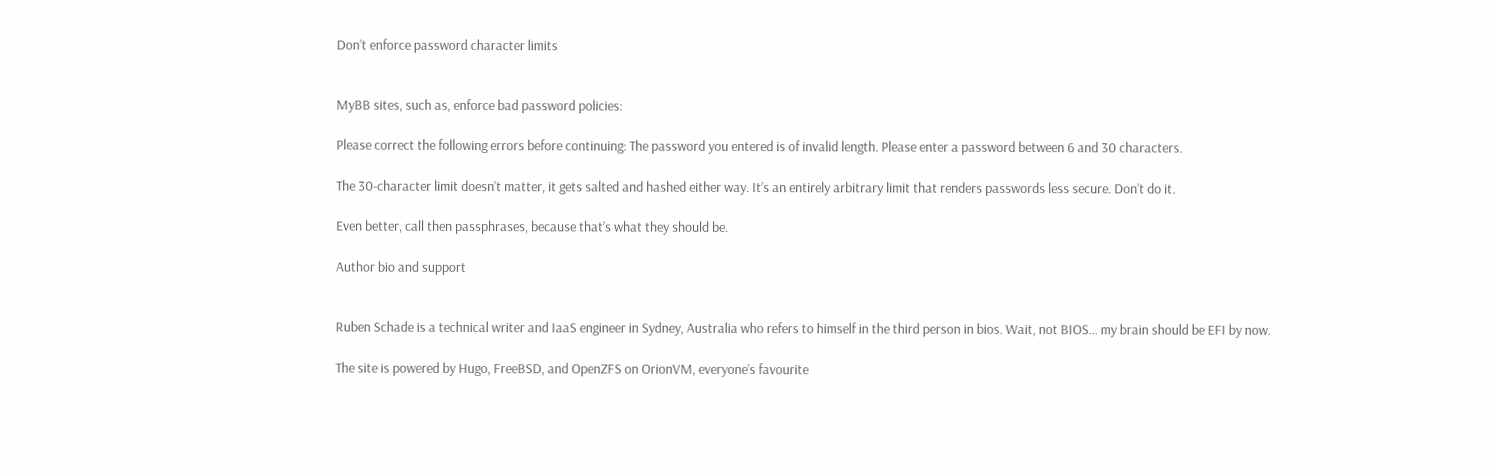Don’t enforce password character limits


MyBB sites, such as, enforce bad password policies:

Please correct the following errors before continuing: The password you entered is of invalid length. Please enter a password between 6 and 30 characters.

The 30-character limit doesn’t matter, it gets salted and hashed either way. It’s an entirely arbitrary limit that renders passwords less secure. Don’t do it.

Even better, call then passphrases, because that’s what they should be.

Author bio and support


Ruben Schade is a technical writer and IaaS engineer in Sydney, Australia who refers to himself in the third person in bios. Wait, not BIOS… my brain should be EFI by now.

The site is powered by Hugo, FreeBSD, and OpenZFS on OrionVM, everyone’s favourite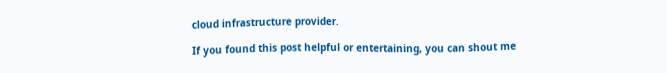cloud infrastructure provider.

If you found this post helpful or entertaining, you can shout me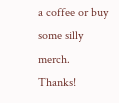a coffee or buy some silly merch. Thanks!